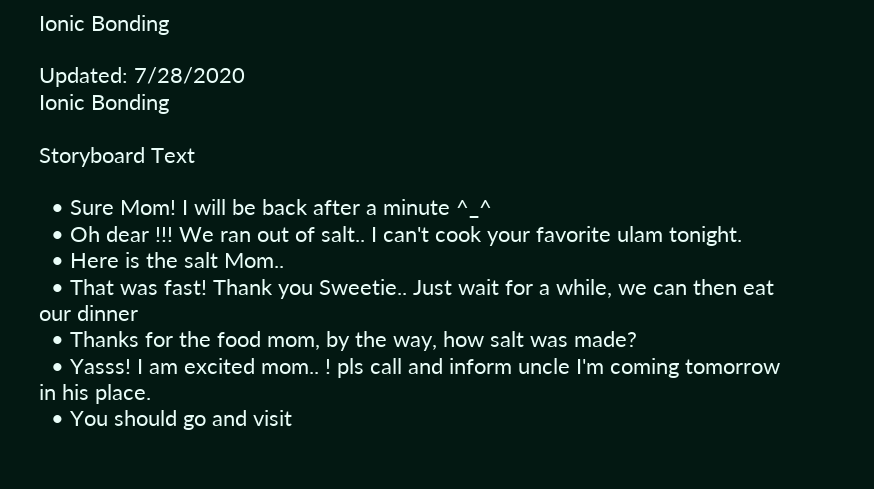Ionic Bonding

Updated: 7/28/2020
Ionic Bonding

Storyboard Text

  • Sure Mom! I will be back after a minute ^_^
  • Oh dear !!! We ran out of salt.. I can't cook your favorite ulam tonight.
  • Here is the salt Mom..
  • That was fast! Thank you Sweetie.. Just wait for a while, we can then eat our dinner
  • Thanks for the food mom, by the way, how salt was made?
  • Yasss! I am excited mom.. ! pls call and inform uncle I'm coming tomorrow in his place.
  • You should go and visit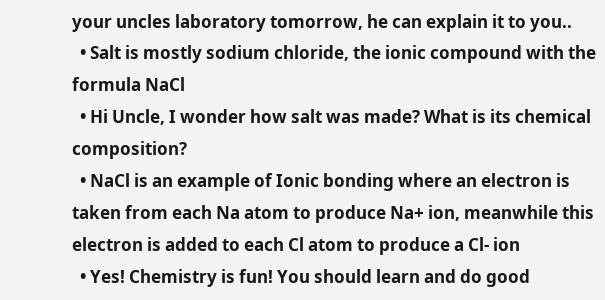your uncles laboratory tomorrow, he can explain it to you..
  • Salt is mostly sodium chloride, the ionic compound with the formula NaCl
  • Hi Uncle, I wonder how salt was made? What is its chemical composition?
  • NaCl is an example of Ionic bonding where an electron is taken from each Na atom to produce Na+ ion, meanwhile this electron is added to each Cl atom to produce a Cl- ion
  • Yes! Chemistry is fun! You should learn and do good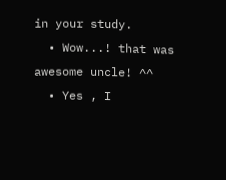in your study.
  • Wow...! that was awesome uncle! ^^
  • Yes , I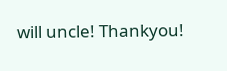will uncle! Thankyou!